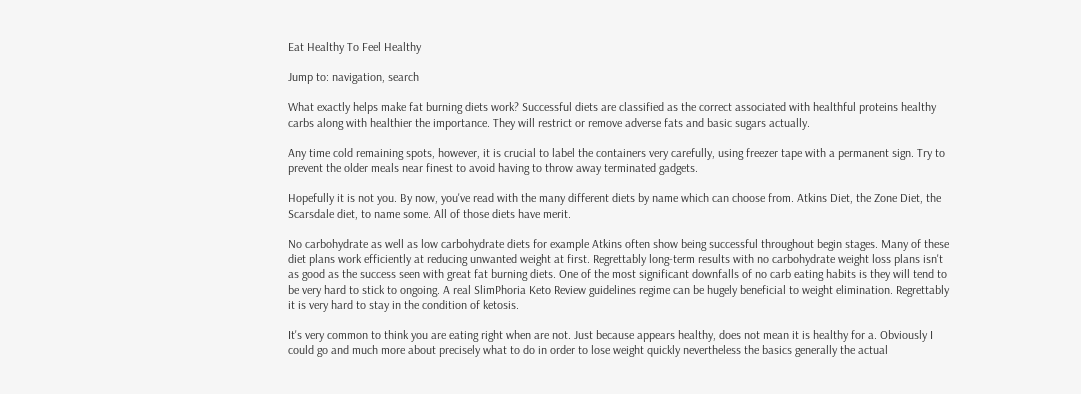Eat Healthy To Feel Healthy

Jump to: navigation, search

What exactly helps make fat burning diets work? Successful diets are classified as the correct associated with healthful proteins healthy carbs along with healthier the importance. They will restrict or remove adverse fats and basic sugars actually.

Any time cold remaining spots, however, it is crucial to label the containers very carefully, using freezer tape with a permanent sign. Try to prevent the older meals near finest to avoid having to throw away terminated gadgets.

Hopefully it is not you. By now, you've read with the many different diets by name which can choose from. Atkins Diet, the Zone Diet, the Scarsdale diet, to name some. All of those diets have merit.

No carbohydrate as well as low carbohydrate diets for example Atkins often show being successful throughout begin stages. Many of these diet plans work efficiently at reducing unwanted weight at first. Regrettably long-term results with no carbohydrate weight loss plans isn't as good as the success seen with great fat burning diets. One of the most significant downfalls of no carb eating habits is they will tend to be very hard to stick to ongoing. A real SlimPhoria Keto Review guidelines regime can be hugely beneficial to weight elimination. Regrettably it is very hard to stay in the condition of ketosis.

It's very common to think you are eating right when are not. Just because appears healthy, does not mean it is healthy for a. Obviously I could go and much more about precisely what to do in order to lose weight quickly nevertheless the basics generally the actual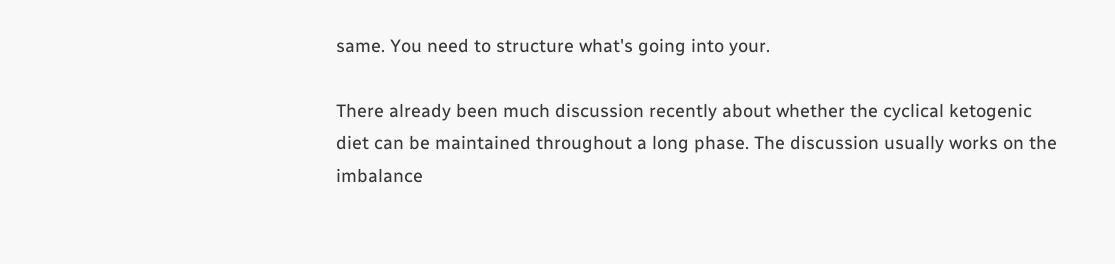same. You need to structure what's going into your.

There already been much discussion recently about whether the cyclical ketogenic diet can be maintained throughout a long phase. The discussion usually works on the imbalance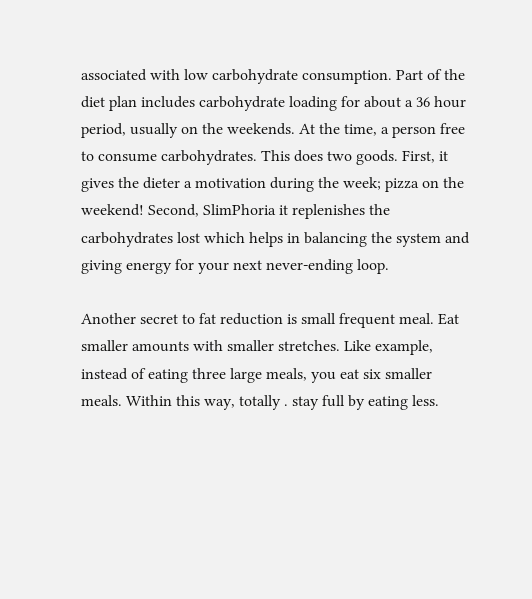associated with low carbohydrate consumption. Part of the diet plan includes carbohydrate loading for about a 36 hour period, usually on the weekends. At the time, a person free to consume carbohydrates. This does two goods. First, it gives the dieter a motivation during the week; pizza on the weekend! Second, SlimPhoria it replenishes the carbohydrates lost which helps in balancing the system and giving energy for your next never-ending loop.

Another secret to fat reduction is small frequent meal. Eat smaller amounts with smaller stretches. Like example, instead of eating three large meals, you eat six smaller meals. Within this way, totally . stay full by eating less.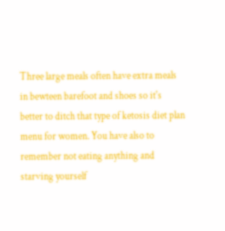Three large meals often have extra meals in bewteen barefoot and shoes so it's better to ditch that type of ketosis diet plan menu for women. You have also to remember not eating anything and starving yourself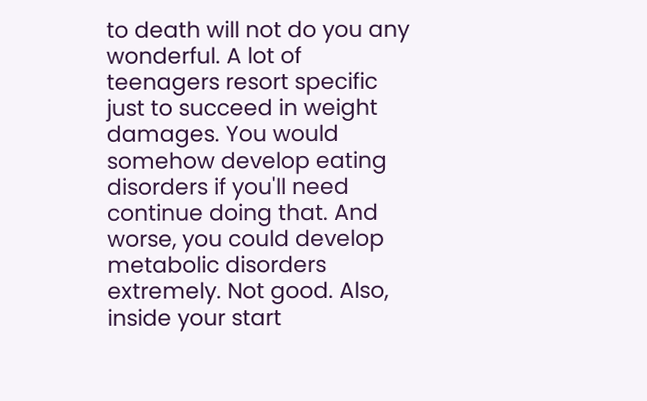to death will not do you any wonderful. A lot of teenagers resort specific just to succeed in weight damages. You would somehow develop eating disorders if you'll need continue doing that. And worse, you could develop metabolic disorders extremely. Not good. Also, inside your start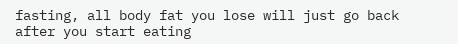fasting, all body fat you lose will just go back after you start eating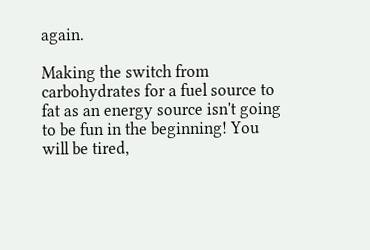again.

Making the switch from carbohydrates for a fuel source to fat as an energy source isn't going to be fun in the beginning! You will be tired,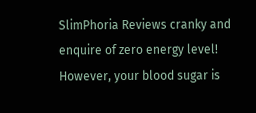SlimPhoria Reviews cranky and enquire of zero energy level! However, your blood sugar is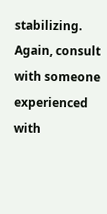stabilizing. Again, consult with someone experienced with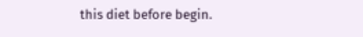this diet before begin.